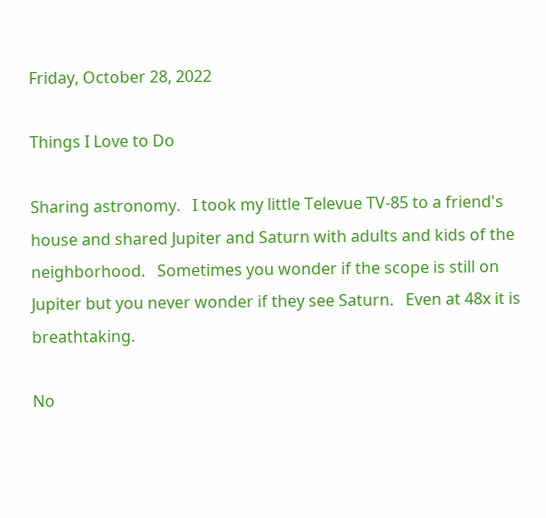Friday, October 28, 2022

Things I Love to Do

Sharing astronomy.   I took my little Televue TV-85 to a friend's house and shared Jupiter and Saturn with adults and kids of the neighborhood.   Sometimes you wonder if the scope is still on Jupiter but you never wonder if they see Saturn.   Even at 48x it is breathtaking.

No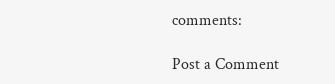comments:

Post a Comment